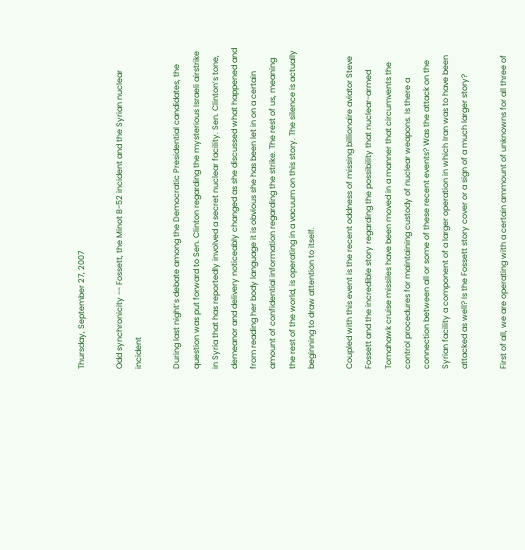Thursday, September 27, 2007

Odd synchronicity -- Fossett, the Minot B-52 incident and the Syrian nuclear incident

During last night’s debate among the Democratic Presidential candidates, the question was put forward to Sen. Clinton regarding the mysterious Israeli airstrike in Syria that has reportedly involved a secret nuclear facility. Sen. Clinton’s tone, demeanor and delivery noticeably changed as she discussed what happened and from reading her body language it is obvious she has been let in on a certain amount of confidential information regarding the strike. The rest of us, meaning the rest of the world, is operating in a vacuum on this story. The silence is actually beginning to draw attention to itself.

Coupled with this event is the recent oddness of missing billionaire aviator Steve Fossett and the incredible story regarding the possibility that nuclear-armed Tomahawk cruise missiles have been moved in a manner that circumvents the control procedures for maintaining custody of nuclear weapons. Is there a connection between all or some of these recent events? Was the attack on the Syrian facility a component of a larger operation in which Iran was to have been attacked as well? Is the Fossett story cover or a sign of a much larger story?

First of all, we are operating with a certain ammount of unknowns for all three of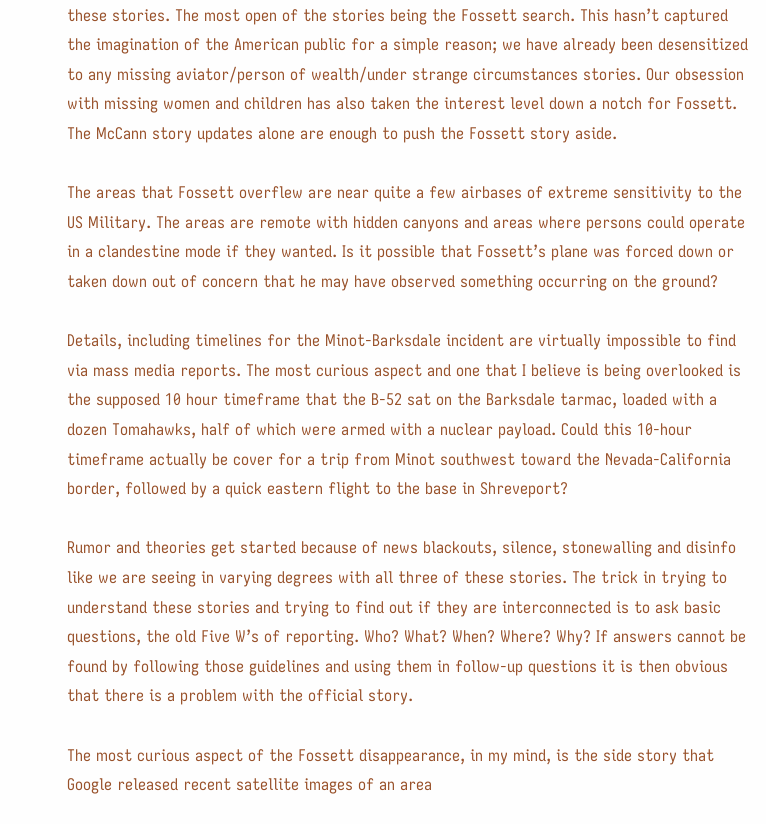these stories. The most open of the stories being the Fossett search. This hasn’t captured the imagination of the American public for a simple reason; we have already been desensitized to any missing aviator/person of wealth/under strange circumstances stories. Our obsession with missing women and children has also taken the interest level down a notch for Fossett. The McCann story updates alone are enough to push the Fossett story aside.

The areas that Fossett overflew are near quite a few airbases of extreme sensitivity to the US Military. The areas are remote with hidden canyons and areas where persons could operate in a clandestine mode if they wanted. Is it possible that Fossett’s plane was forced down or taken down out of concern that he may have observed something occurring on the ground?

Details, including timelines for the Minot-Barksdale incident are virtually impossible to find via mass media reports. The most curious aspect and one that I believe is being overlooked is the supposed 10 hour timeframe that the B-52 sat on the Barksdale tarmac, loaded with a dozen Tomahawks, half of which were armed with a nuclear payload. Could this 10-hour timeframe actually be cover for a trip from Minot southwest toward the Nevada-California border, followed by a quick eastern flight to the base in Shreveport?

Rumor and theories get started because of news blackouts, silence, stonewalling and disinfo like we are seeing in varying degrees with all three of these stories. The trick in trying to understand these stories and trying to find out if they are interconnected is to ask basic questions, the old Five W’s of reporting. Who? What? When? Where? Why? If answers cannot be found by following those guidelines and using them in follow-up questions it is then obvious that there is a problem with the official story.

The most curious aspect of the Fossett disappearance, in my mind, is the side story that Google released recent satellite images of an area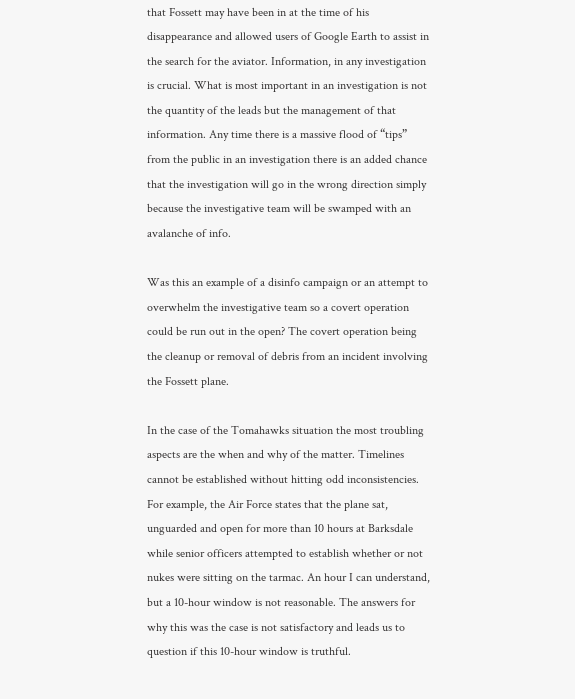that Fossett may have been in at the time of his disappearance and allowed users of Google Earth to assist in the search for the aviator. Information, in any investigation is crucial. What is most important in an investigation is not the quantity of the leads but the management of that information. Any time there is a massive flood of “tips” from the public in an investigation there is an added chance that the investigation will go in the wrong direction simply because the investigative team will be swamped with an avalanche of info.

Was this an example of a disinfo campaign or an attempt to overwhelm the investigative team so a covert operation could be run out in the open? The covert operation being the cleanup or removal of debris from an incident involving the Fossett plane.

In the case of the Tomahawks situation the most troubling aspects are the when and why of the matter. Timelines cannot be established without hitting odd inconsistencies. For example, the Air Force states that the plane sat, unguarded and open for more than 10 hours at Barksdale while senior officers attempted to establish whether or not nukes were sitting on the tarmac. An hour I can understand, but a 10-hour window is not reasonable. The answers for why this was the case is not satisfactory and leads us to question if this 10-hour window is truthful.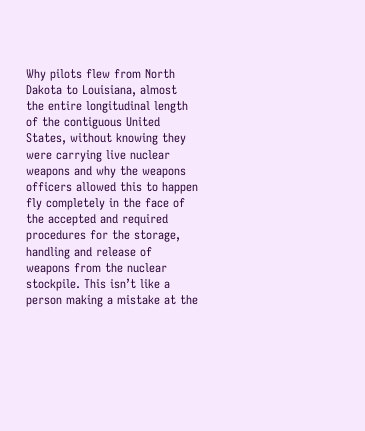Why pilots flew from North Dakota to Louisiana, almost the entire longitudinal length of the contiguous United States, without knowing they were carrying live nuclear weapons and why the weapons officers allowed this to happen fly completely in the face of the accepted and required procedures for the storage, handling and release of weapons from the nuclear stockpile. This isn’t like a person making a mistake at the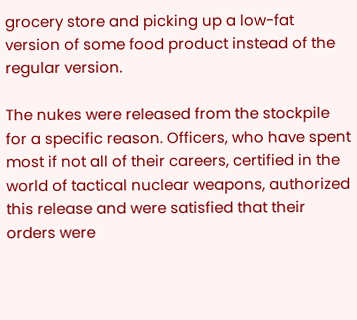grocery store and picking up a low-fat version of some food product instead of the regular version.

The nukes were released from the stockpile for a specific reason. Officers, who have spent most if not all of their careers, certified in the world of tactical nuclear weapons, authorized this release and were satisfied that their orders were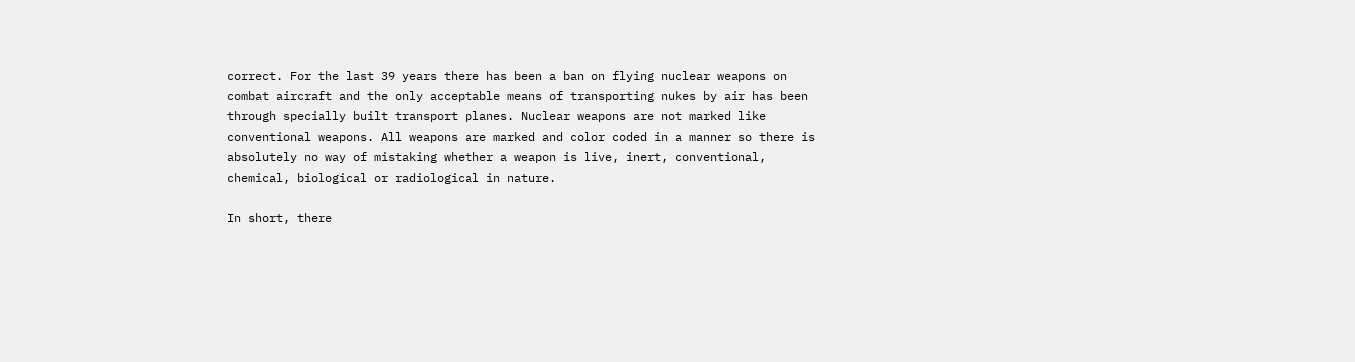correct. For the last 39 years there has been a ban on flying nuclear weapons on combat aircraft and the only acceptable means of transporting nukes by air has been through specially built transport planes. Nuclear weapons are not marked like conventional weapons. All weapons are marked and color coded in a manner so there is absolutely no way of mistaking whether a weapon is live, inert, conventional, chemical, biological or radiological in nature.

In short, there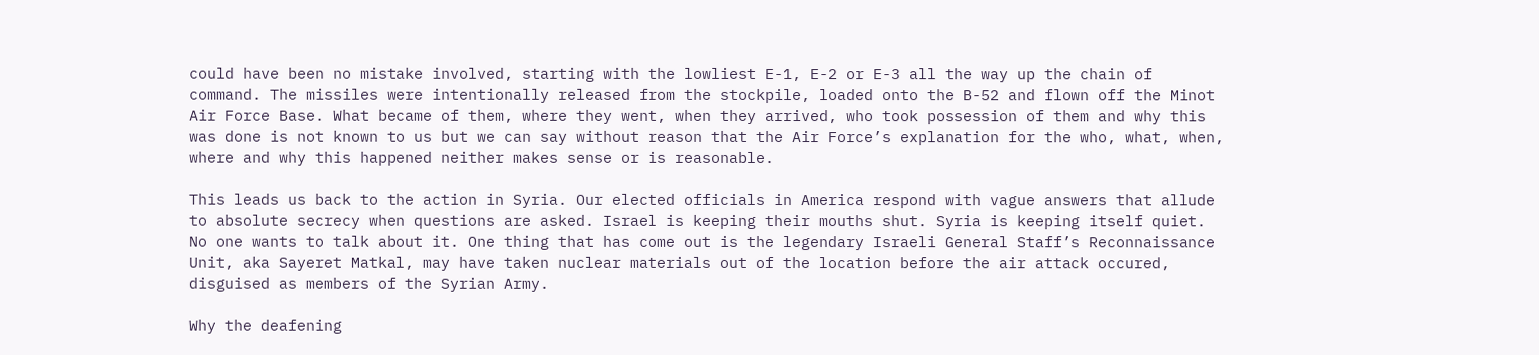could have been no mistake involved, starting with the lowliest E-1, E-2 or E-3 all the way up the chain of command. The missiles were intentionally released from the stockpile, loaded onto the B-52 and flown off the Minot Air Force Base. What became of them, where they went, when they arrived, who took possession of them and why this was done is not known to us but we can say without reason that the Air Force’s explanation for the who, what, when, where and why this happened neither makes sense or is reasonable.

This leads us back to the action in Syria. Our elected officials in America respond with vague answers that allude to absolute secrecy when questions are asked. Israel is keeping their mouths shut. Syria is keeping itself quiet. No one wants to talk about it. One thing that has come out is the legendary Israeli General Staff’s Reconnaissance Unit, aka Sayeret Matkal, may have taken nuclear materials out of the location before the air attack occured, disguised as members of the Syrian Army.

Why the deafening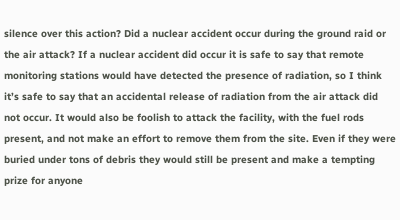silence over this action? Did a nuclear accident occur during the ground raid or the air attack? If a nuclear accident did occur it is safe to say that remote monitoring stations would have detected the presence of radiation, so I think it’s safe to say that an accidental release of radiation from the air attack did not occur. It would also be foolish to attack the facility, with the fuel rods present, and not make an effort to remove them from the site. Even if they were buried under tons of debris they would still be present and make a tempting prize for anyone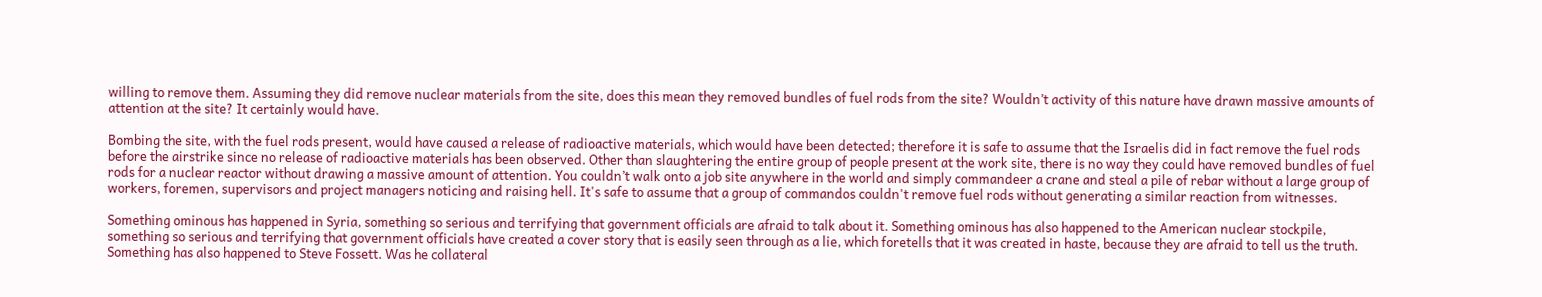willing to remove them. Assuming they did remove nuclear materials from the site, does this mean they removed bundles of fuel rods from the site? Wouldn’t activity of this nature have drawn massive amounts of attention at the site? It certainly would have.

Bombing the site, with the fuel rods present, would have caused a release of radioactive materials, which would have been detected; therefore it is safe to assume that the Israelis did in fact remove the fuel rods before the airstrike since no release of radioactive materials has been observed. Other than slaughtering the entire group of people present at the work site, there is no way they could have removed bundles of fuel rods for a nuclear reactor without drawing a massive amount of attention. You couldn’t walk onto a job site anywhere in the world and simply commandeer a crane and steal a pile of rebar without a large group of workers, foremen, supervisors and project managers noticing and raising hell. It's safe to assume that a group of commandos couldn't remove fuel rods without generating a similar reaction from witnesses.

Something ominous has happened in Syria, something so serious and terrifying that government officials are afraid to talk about it. Something ominous has also happened to the American nuclear stockpile, something so serious and terrifying that government officials have created a cover story that is easily seen through as a lie, which foretells that it was created in haste, because they are afraid to tell us the truth. Something has also happened to Steve Fossett. Was he collateral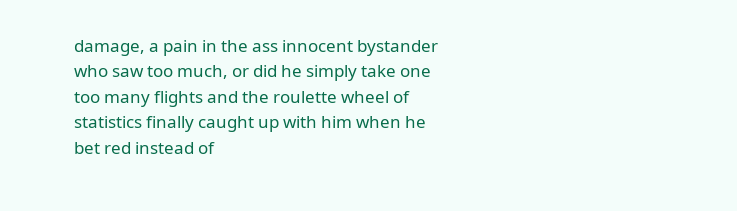damage, a pain in the ass innocent bystander who saw too much, or did he simply take one too many flights and the roulette wheel of statistics finally caught up with him when he bet red instead of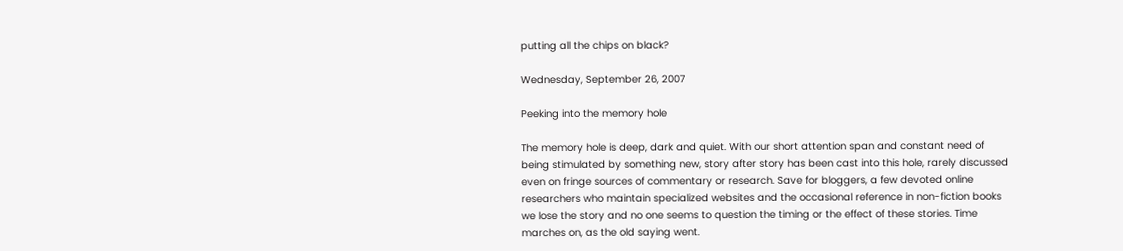putting all the chips on black?

Wednesday, September 26, 2007

Peeking into the memory hole

The memory hole is deep, dark and quiet. With our short attention span and constant need of being stimulated by something new, story after story has been cast into this hole, rarely discussed even on fringe sources of commentary or research. Save for bloggers, a few devoted online researchers who maintain specialized websites and the occasional reference in non-fiction books we lose the story and no one seems to question the timing or the effect of these stories. Time marches on, as the old saying went.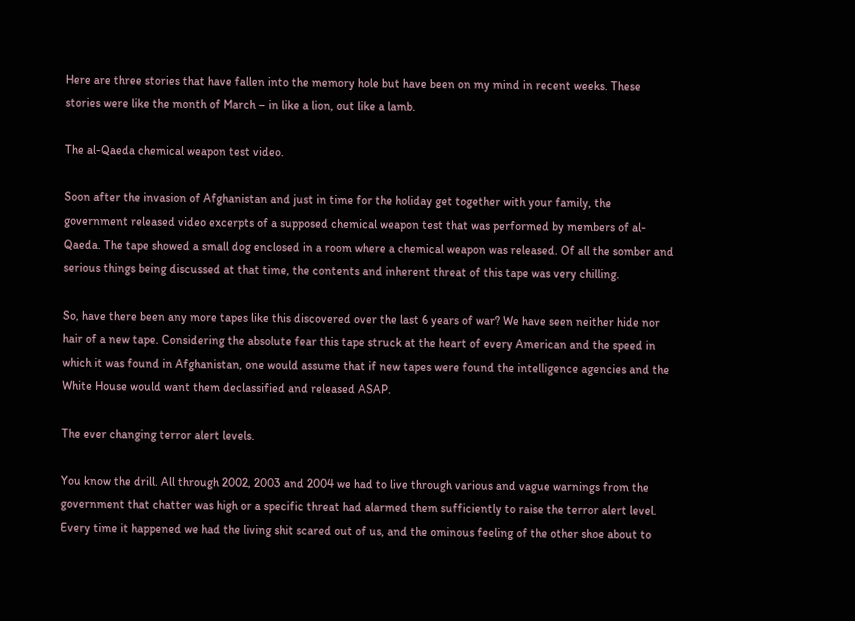Here are three stories that have fallen into the memory hole but have been on my mind in recent weeks. These stories were like the month of March – in like a lion, out like a lamb.

The al-Qaeda chemical weapon test video.

Soon after the invasion of Afghanistan and just in time for the holiday get together with your family, the government released video excerpts of a supposed chemical weapon test that was performed by members of al-Qaeda. The tape showed a small dog enclosed in a room where a chemical weapon was released. Of all the somber and serious things being discussed at that time, the contents and inherent threat of this tape was very chilling.

So, have there been any more tapes like this discovered over the last 6 years of war? We have seen neither hide nor hair of a new tape. Considering the absolute fear this tape struck at the heart of every American and the speed in which it was found in Afghanistan, one would assume that if new tapes were found the intelligence agencies and the White House would want them declassified and released ASAP.

The ever changing terror alert levels.

You know the drill. All through 2002, 2003 and 2004 we had to live through various and vague warnings from the government that chatter was high or a specific threat had alarmed them sufficiently to raise the terror alert level. Every time it happened we had the living shit scared out of us, and the ominous feeling of the other shoe about to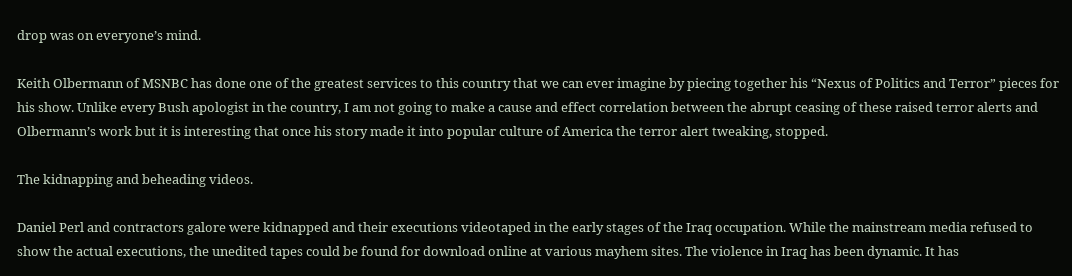drop was on everyone’s mind.

Keith Olbermann of MSNBC has done one of the greatest services to this country that we can ever imagine by piecing together his “Nexus of Politics and Terror” pieces for his show. Unlike every Bush apologist in the country, I am not going to make a cause and effect correlation between the abrupt ceasing of these raised terror alerts and Olbermann’s work but it is interesting that once his story made it into popular culture of America the terror alert tweaking, stopped.

The kidnapping and beheading videos.

Daniel Perl and contractors galore were kidnapped and their executions videotaped in the early stages of the Iraq occupation. While the mainstream media refused to show the actual executions, the unedited tapes could be found for download online at various mayhem sites. The violence in Iraq has been dynamic. It has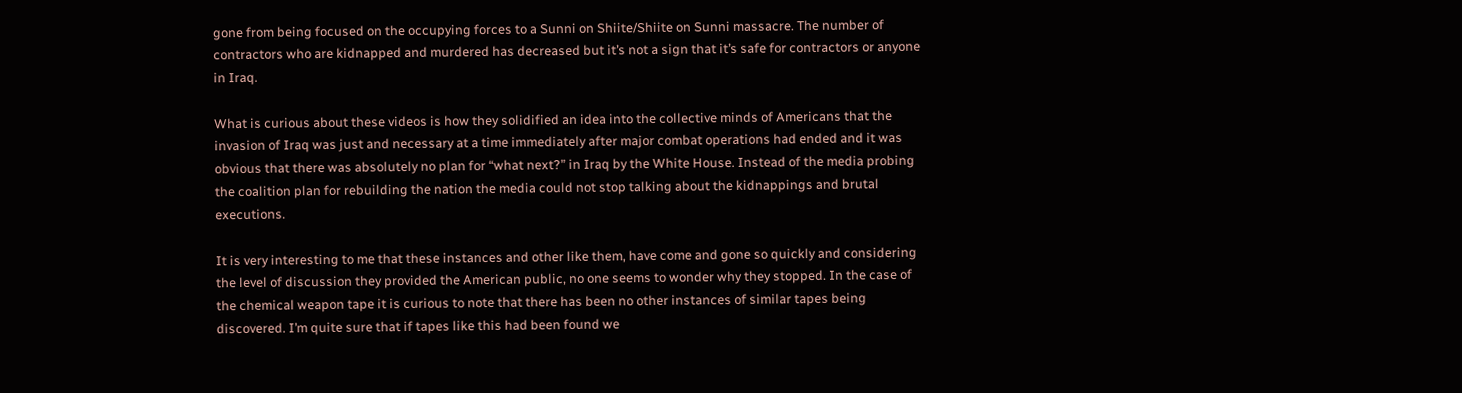gone from being focused on the occupying forces to a Sunni on Shiite/Shiite on Sunni massacre. The number of contractors who are kidnapped and murdered has decreased but it’s not a sign that it’s safe for contractors or anyone in Iraq.

What is curious about these videos is how they solidified an idea into the collective minds of Americans that the invasion of Iraq was just and necessary at a time immediately after major combat operations had ended and it was obvious that there was absolutely no plan for “what next?” in Iraq by the White House. Instead of the media probing the coalition plan for rebuilding the nation the media could not stop talking about the kidnappings and brutal executions.

It is very interesting to me that these instances and other like them, have come and gone so quickly and considering the level of discussion they provided the American public, no one seems to wonder why they stopped. In the case of the chemical weapon tape it is curious to note that there has been no other instances of similar tapes being discovered. I’m quite sure that if tapes like this had been found we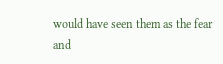would have seen them as the fear and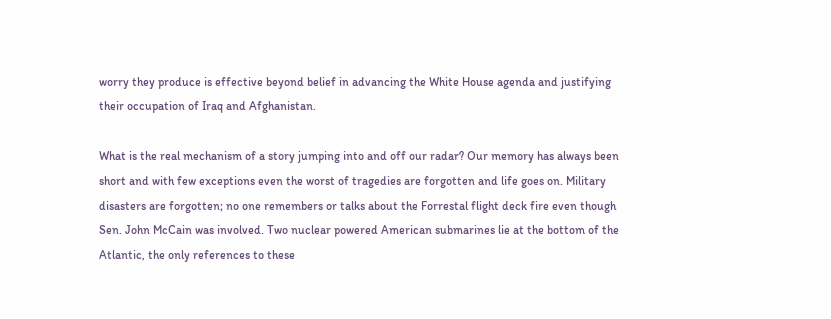worry they produce is effective beyond belief in advancing the White House agenda and justifying their occupation of Iraq and Afghanistan.

What is the real mechanism of a story jumping into and off our radar? Our memory has always been short and with few exceptions even the worst of tragedies are forgotten and life goes on. Military disasters are forgotten; no one remembers or talks about the Forrestal flight deck fire even though Sen. John McCain was involved. Two nuclear powered American submarines lie at the bottom of the Atlantic, the only references to these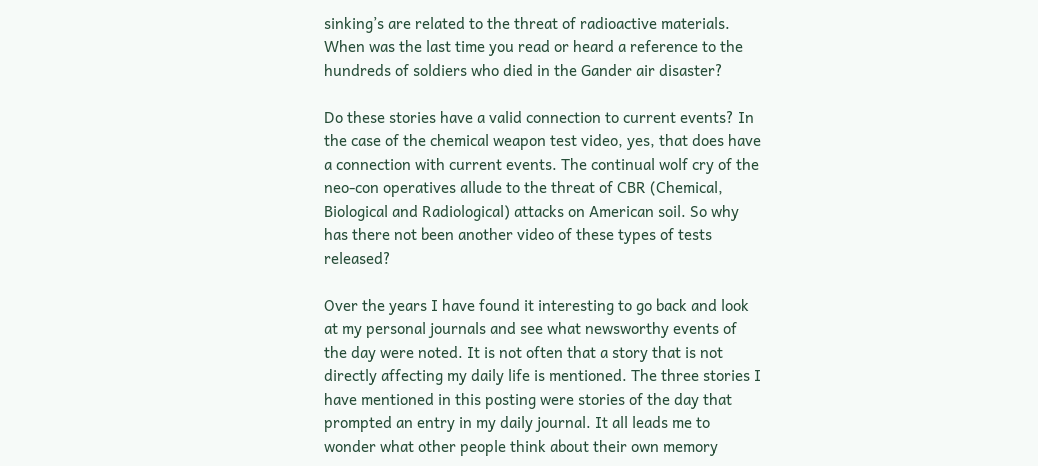sinking’s are related to the threat of radioactive materials. When was the last time you read or heard a reference to the hundreds of soldiers who died in the Gander air disaster?

Do these stories have a valid connection to current events? In the case of the chemical weapon test video, yes, that does have a connection with current events. The continual wolf cry of the neo-con operatives allude to the threat of CBR (Chemical, Biological and Radiological) attacks on American soil. So why has there not been another video of these types of tests released?

Over the years I have found it interesting to go back and look at my personal journals and see what newsworthy events of the day were noted. It is not often that a story that is not directly affecting my daily life is mentioned. The three stories I have mentioned in this posting were stories of the day that prompted an entry in my daily journal. It all leads me to wonder what other people think about their own memory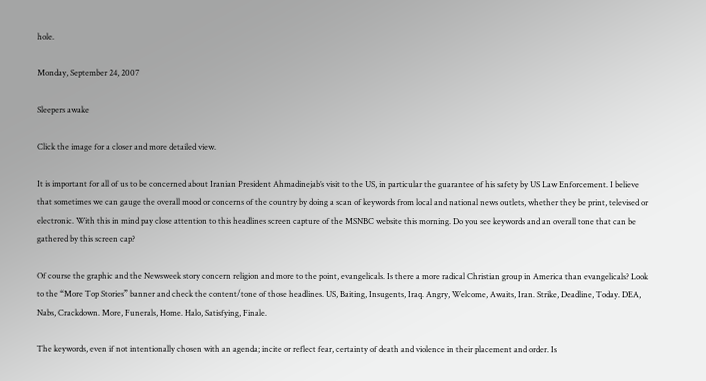hole.

Monday, September 24, 2007

Sleepers awake

Click the image for a closer and more detailed view.

It is important for all of us to be concerned about Iranian President Ahmadinejab’s visit to the US, in particular the guarantee of his safety by US Law Enforcement. I believe that sometimes we can gauge the overall mood or concerns of the country by doing a scan of keywords from local and national news outlets, whether they be print, televised or electronic. With this in mind pay close attention to this headlines screen capture of the MSNBC website this morning. Do you see keywords and an overall tone that can be gathered by this screen cap?

Of course the graphic and the Newsweek story concern religion and more to the point, evangelicals. Is there a more radical Christian group in America than evangelicals? Look to the “More Top Stories” banner and check the content/tone of those headlines. US, Baiting, Insugents, Iraq. Angry, Welcome, Awaits, Iran. Strike, Deadline, Today. DEA, Nabs, Crackdown. More, Funerals, Home. Halo, Satisfying, Finale.

The keywords, even if not intentionally chosen with an agenda; incite or reflect fear, certainty of death and violence in their placement and order. Is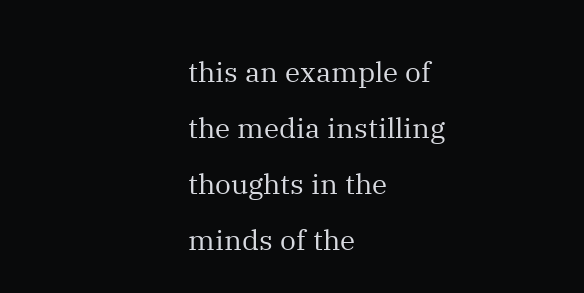this an example of the media instilling thoughts in the minds of the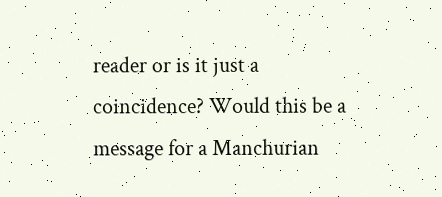reader or is it just a coincidence? Would this be a message for a Manchurian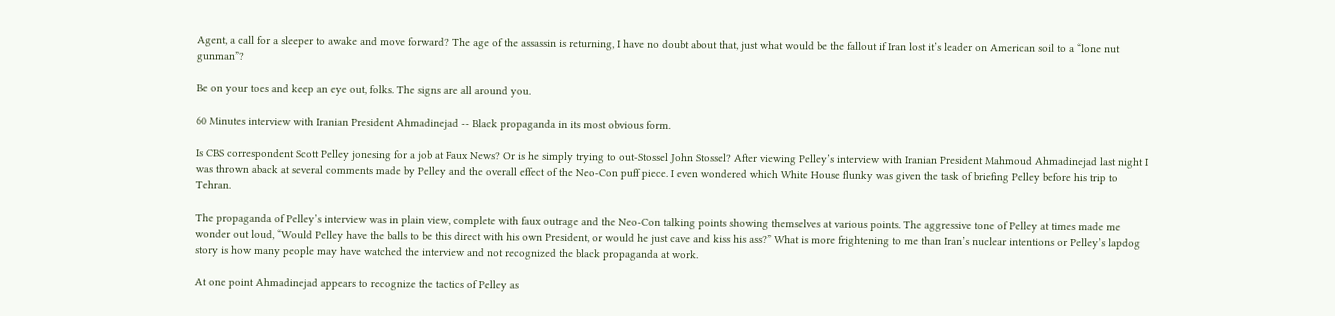Agent, a call for a sleeper to awake and move forward? The age of the assassin is returning, I have no doubt about that, just what would be the fallout if Iran lost it’s leader on American soil to a “lone nut gunman”?

Be on your toes and keep an eye out, folks. The signs are all around you.

60 Minutes interview with Iranian President Ahmadinejad -- Black propaganda in its most obvious form.

Is CBS correspondent Scott Pelley jonesing for a job at Faux News? Or is he simply trying to out-Stossel John Stossel? After viewing Pelley’s interview with Iranian President Mahmoud Ahmadinejad last night I was thrown aback at several comments made by Pelley and the overall effect of the Neo-Con puff piece. I even wondered which White House flunky was given the task of briefing Pelley before his trip to Tehran.

The propaganda of Pelley’s interview was in plain view, complete with faux outrage and the Neo-Con talking points showing themselves at various points. The aggressive tone of Pelley at times made me wonder out loud, “Would Pelley have the balls to be this direct with his own President, or would he just cave and kiss his ass?” What is more frightening to me than Iran’s nuclear intentions or Pelley’s lapdog story is how many people may have watched the interview and not recognized the black propaganda at work.

At one point Ahmadinejad appears to recognize the tactics of Pelley as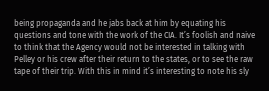being propaganda and he jabs back at him by equating his questions and tone with the work of the CIA. It’s foolish and naive to think that the Agency would not be interested in talking with Pelley or his crew after their return to the states, or to see the raw tape of their trip. With this in mind it’s interesting to note his sly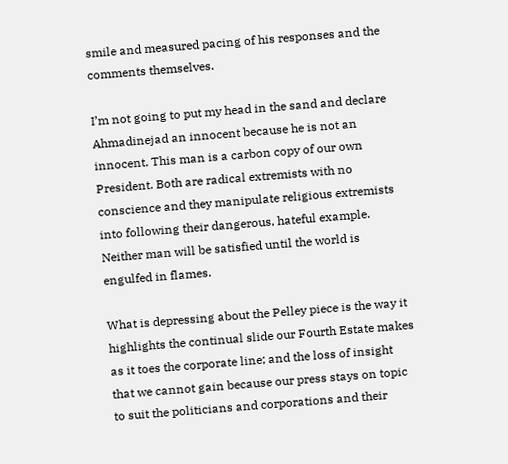smile and measured pacing of his responses and the comments themselves.

I’m not going to put my head in the sand and declare Ahmadinejad an innocent because he is not an innocent. This man is a carbon copy of our own President. Both are radical extremists with no conscience and they manipulate religious extremists into following their dangerous, hateful example. Neither man will be satisfied until the world is engulfed in flames.

What is depressing about the Pelley piece is the way it highlights the continual slide our Fourth Estate makes as it toes the corporate line; and the loss of insight that we cannot gain because our press stays on topic to suit the politicians and corporations and their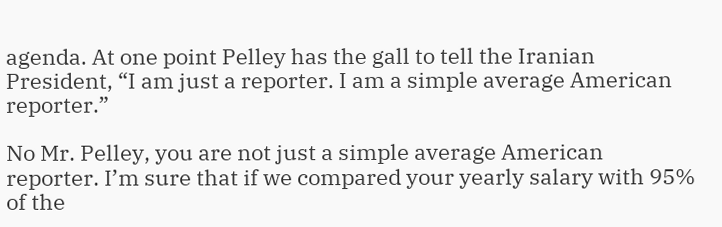agenda. At one point Pelley has the gall to tell the Iranian President, “I am just a reporter. I am a simple average American reporter.”

No Mr. Pelley, you are not just a simple average American reporter. I’m sure that if we compared your yearly salary with 95% of the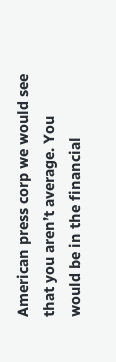American press corp we would see that you aren’t average. You would be in the financial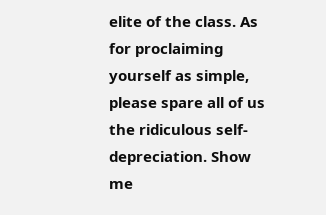elite of the class. As for proclaiming yourself as simple, please spare all of us the ridiculous self-depreciation. Show me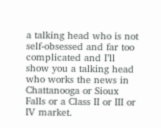a talking head who is not self-obsessed and far too complicated and I’ll show you a talking head who works the news in Chattanooga or Sioux Falls or a Class II or III or IV market.